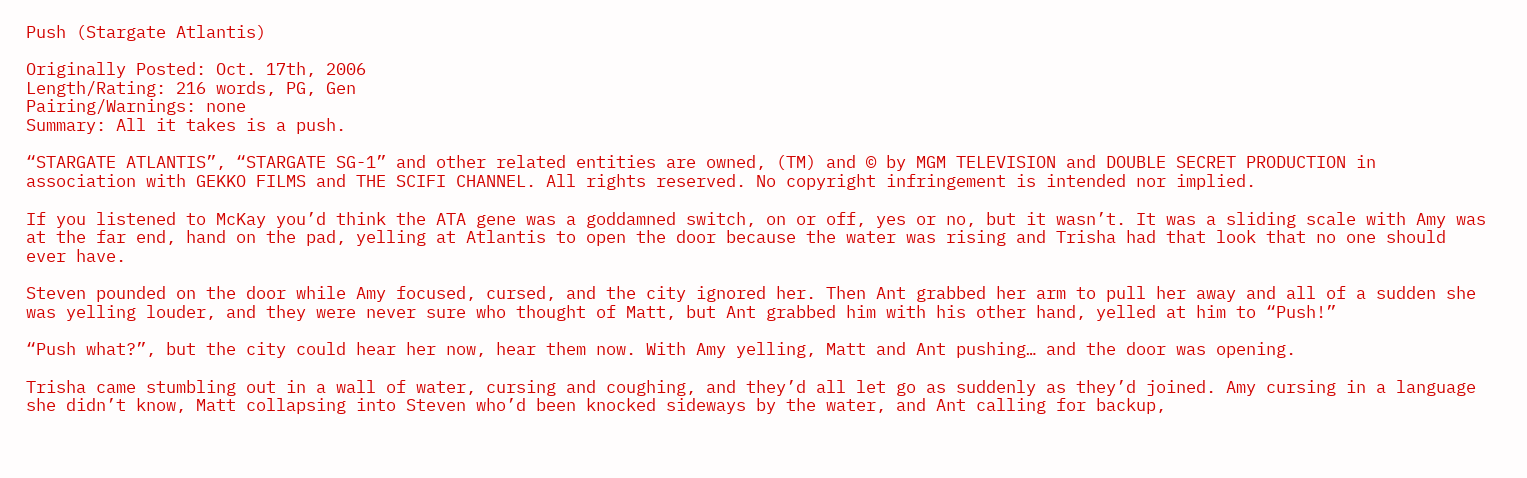Push (Stargate Atlantis)

Originally Posted: Oct. 17th, 2006
Length/Rating: 216 words, PG, Gen
Pairing/Warnings: none
Summary: All it takes is a push.

“STARGATE ATLANTIS”, “STARGATE SG-1” and other related entities are owned, (TM) and © by MGM TELEVISION and DOUBLE SECRET PRODUCTION in association with GEKKO FILMS and THE SCIFI CHANNEL. All rights reserved. No copyright infringement is intended nor implied.

If you listened to McKay you’d think the ATA gene was a goddamned switch, on or off, yes or no, but it wasn’t. It was a sliding scale with Amy was at the far end, hand on the pad, yelling at Atlantis to open the door because the water was rising and Trisha had that look that no one should ever have.

Steven pounded on the door while Amy focused, cursed, and the city ignored her. Then Ant grabbed her arm to pull her away and all of a sudden she was yelling louder, and they were never sure who thought of Matt, but Ant grabbed him with his other hand, yelled at him to “Push!”

“Push what?”, but the city could hear her now, hear them now. With Amy yelling, Matt and Ant pushing… and the door was opening.

Trisha came stumbling out in a wall of water, cursing and coughing, and they’d all let go as suddenly as they’d joined. Amy cursing in a language she didn’t know, Matt collapsing into Steven who’d been knocked sideways by the water, and Ant calling for backup,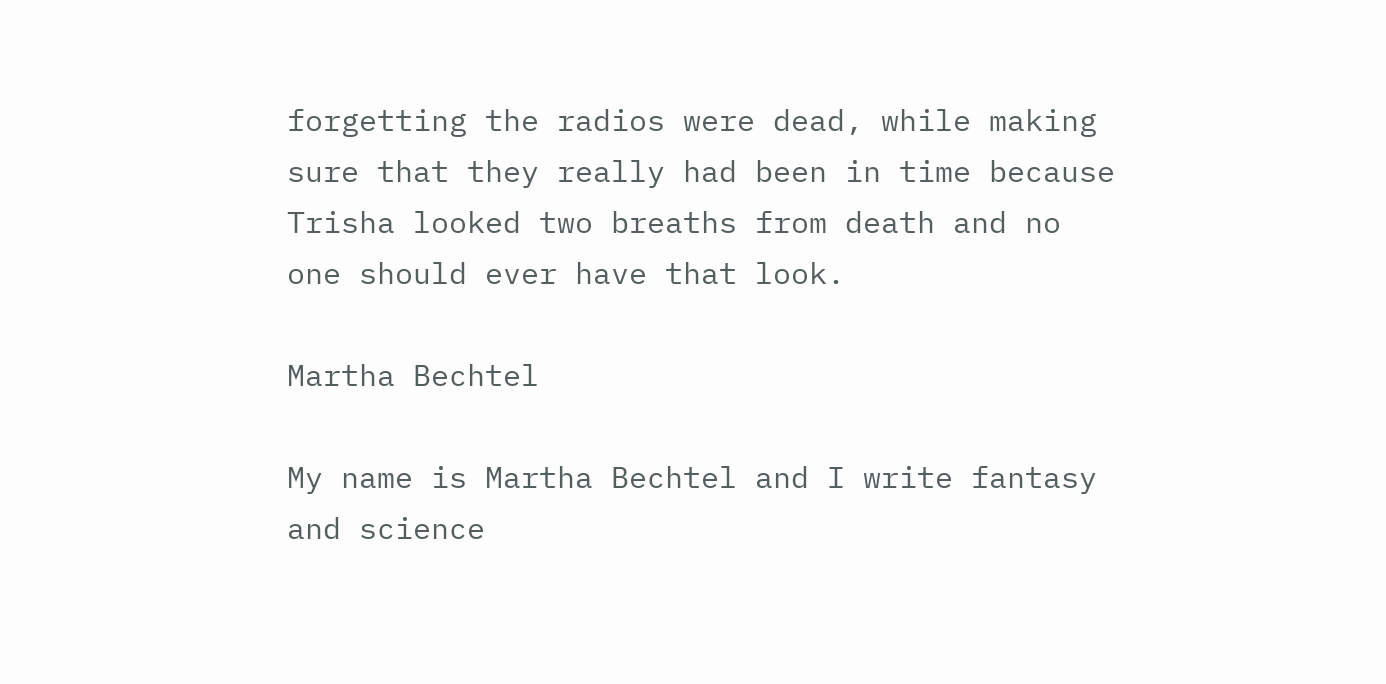forgetting the radios were dead, while making sure that they really had been in time because Trisha looked two breaths from death and no one should ever have that look.

Martha Bechtel

My name is Martha Bechtel and I write fantasy and science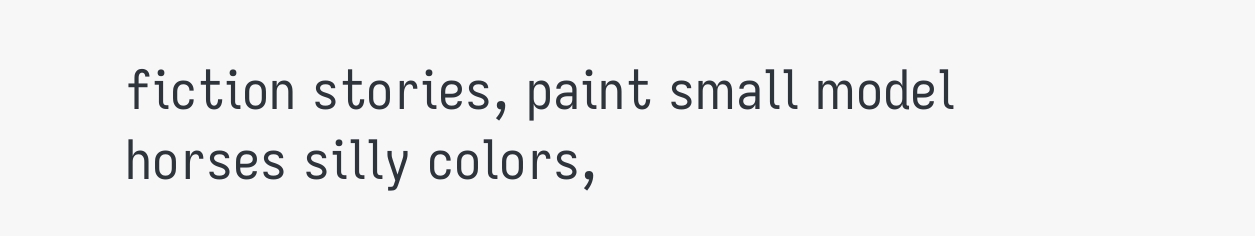fiction stories, paint small model horses silly colors,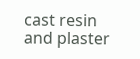cast resin and plaster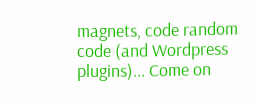magnets, code random code (and Wordpress plugins)... Come on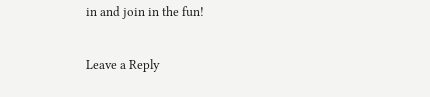in and join in the fun!

Leave a Reply